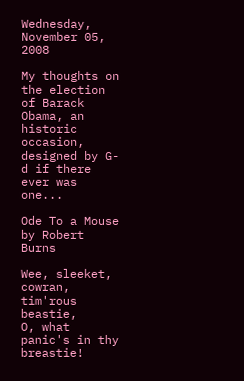Wednesday, November 05, 2008

My thoughts on the election of Barack Obama, an historic occasion, designed by G-d if there ever was one...

Ode To a Mouse by Robert Burns

Wee, sleeket, cowran, tim'rous beastie,
O, what panic's in thy breastie!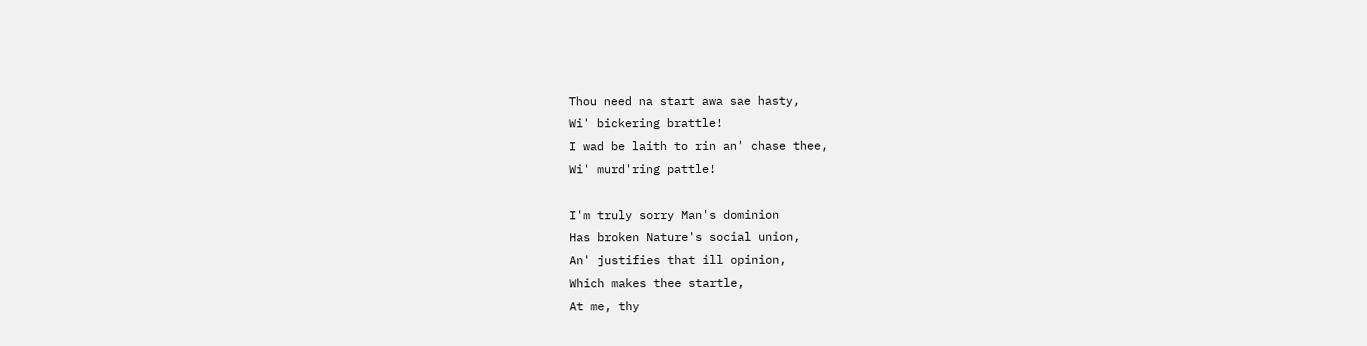Thou need na start awa sae hasty,
Wi' bickering brattle!
I wad be laith to rin an' chase thee,
Wi' murd'ring pattle!

I'm truly sorry Man's dominion
Has broken Nature's social union,
An' justifies that ill opinion,
Which makes thee startle,
At me, thy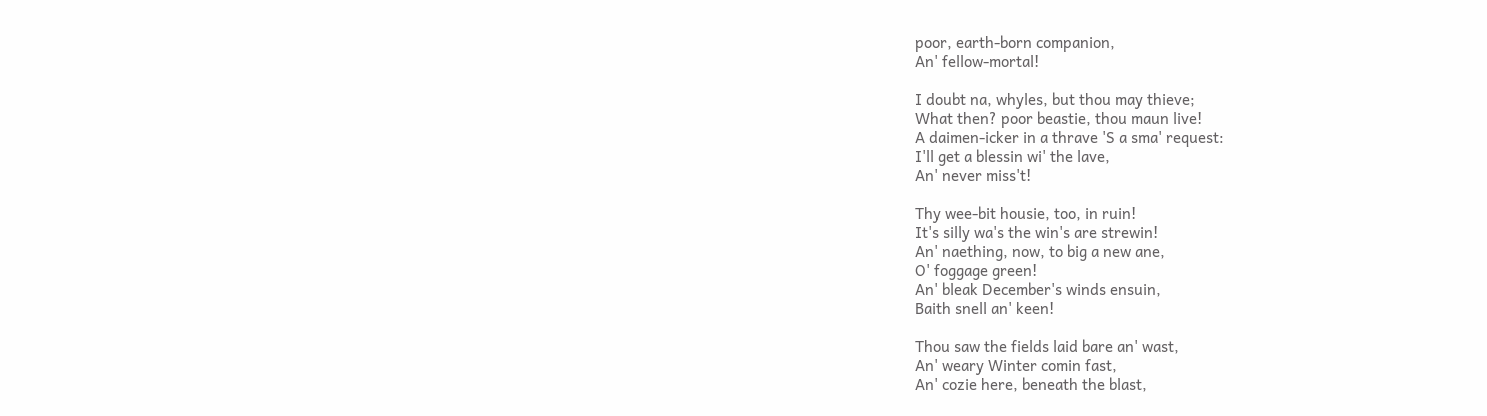poor, earth-born companion,
An' fellow-mortal!

I doubt na, whyles, but thou may thieve;
What then? poor beastie, thou maun live!
A daimen-icker in a thrave 'S a sma' request:
I'll get a blessin wi' the lave,
An' never miss't!

Thy wee-bit housie, too, in ruin!
It's silly wa's the win's are strewin!
An' naething, now, to big a new ane,
O' foggage green!
An' bleak December's winds ensuin,
Baith snell an' keen!

Thou saw the fields laid bare an' wast,
An' weary Winter comin fast,
An' cozie here, beneath the blast,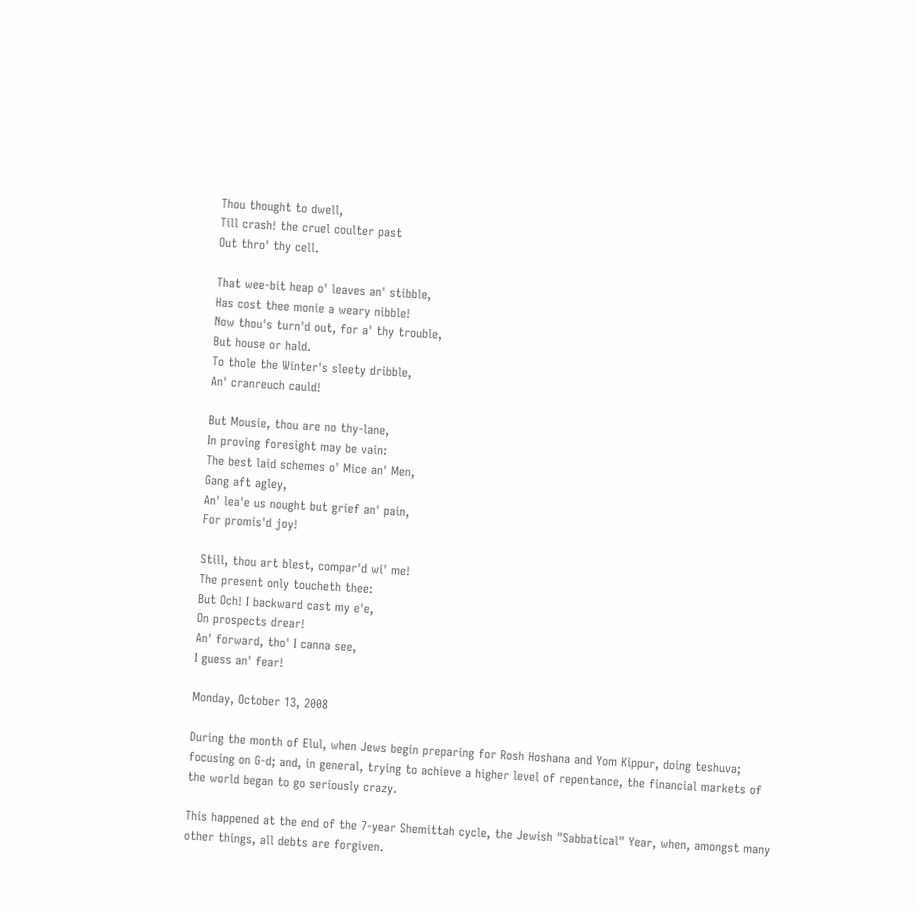Thou thought to dwell,
Till crash! the cruel coulter past
Out thro' thy cell.

That wee-bit heap o' leaves an' stibble,
Has cost thee monie a weary nibble!
Now thou's turn'd out, for a' thy trouble,
But house or hald.
To thole the Winter's sleety dribble,
An' cranreuch cauld!

But Mousie, thou are no thy-lane,
In proving foresight may be vain:
The best laid schemes o' Mice an' Men,
Gang aft agley,
An' lea'e us nought but grief an' pain,
For promis'd joy!

Still, thou art blest, compar'd wi' me!
The present only toucheth thee:
But Och! I backward cast my e'e,
On prospects drear!
An' forward, tho' I canna see,
I guess an' fear!

Monday, October 13, 2008

During the month of Elul, when Jews begin preparing for Rosh Hoshana and Yom Kippur, doing teshuva; focusing on G-d; and, in general, trying to achieve a higher level of repentance, the financial markets of the world began to go seriously crazy.

This happened at the end of the 7-year Shemittah cycle, the Jewish "Sabbatical" Year, when, amongst many other things, all debts are forgiven.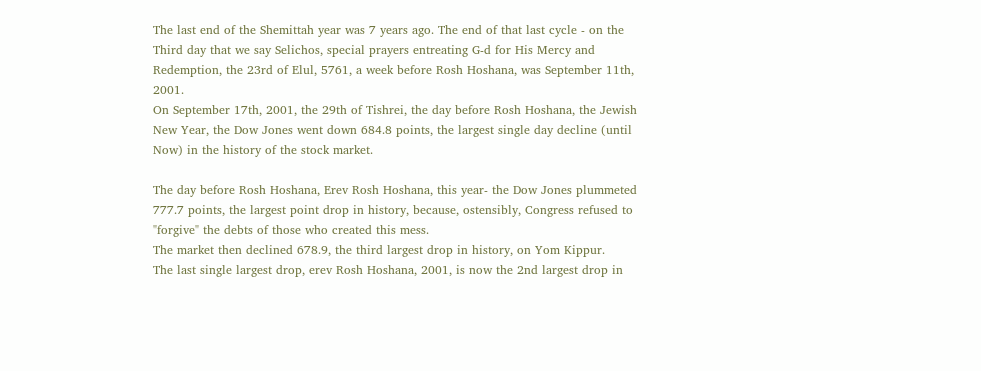The last end of the Shemittah year was 7 years ago. The end of that last cycle - on the Third day that we say Selichos, special prayers entreating G-d for His Mercy and Redemption, the 23rd of Elul, 5761, a week before Rosh Hoshana, was September 11th, 2001.
On September 17th, 2001, the 29th of Tishrei, the day before Rosh Hoshana, the Jewish New Year, the Dow Jones went down 684.8 points, the largest single day decline (until Now) in the history of the stock market.

The day before Rosh Hoshana, Erev Rosh Hoshana, this year- the Dow Jones plummeted 777.7 points, the largest point drop in history, because, ostensibly, Congress refused to "forgive" the debts of those who created this mess.
The market then declined 678.9, the third largest drop in history, on Yom Kippur.
The last single largest drop, erev Rosh Hoshana, 2001, is now the 2nd largest drop in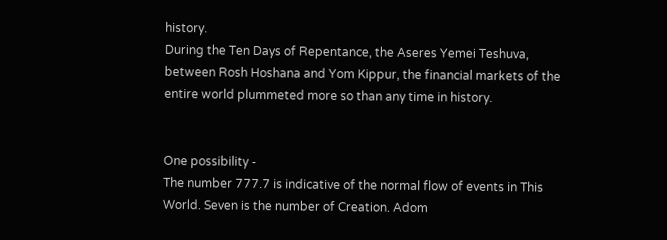history.
During the Ten Days of Repentance, the Aseres Yemei Teshuva, between Rosh Hoshana and Yom Kippur, the financial markets of the entire world plummeted more so than any time in history.


One possibility -
The number 777.7 is indicative of the normal flow of events in This World. Seven is the number of Creation. Adom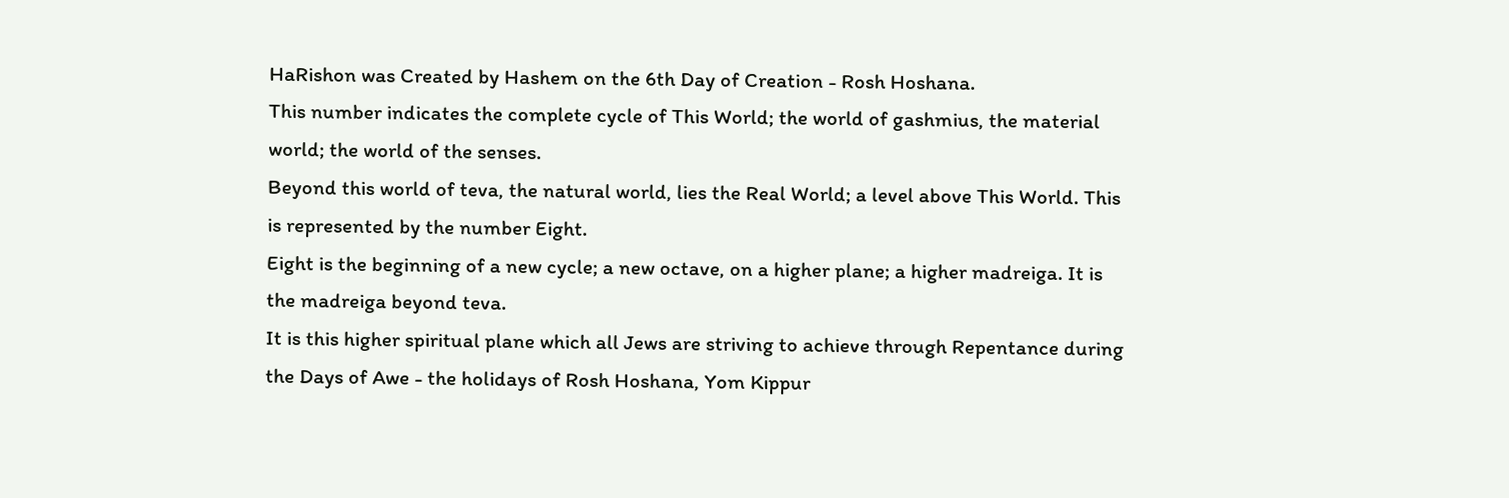HaRishon was Created by Hashem on the 6th Day of Creation - Rosh Hoshana.
This number indicates the complete cycle of This World; the world of gashmius, the material world; the world of the senses.
Beyond this world of teva, the natural world, lies the Real World; a level above This World. This is represented by the number Eight.
Eight is the beginning of a new cycle; a new octave, on a higher plane; a higher madreiga. It is the madreiga beyond teva.
It is this higher spiritual plane which all Jews are striving to achieve through Repentance during the Days of Awe - the holidays of Rosh Hoshana, Yom Kippur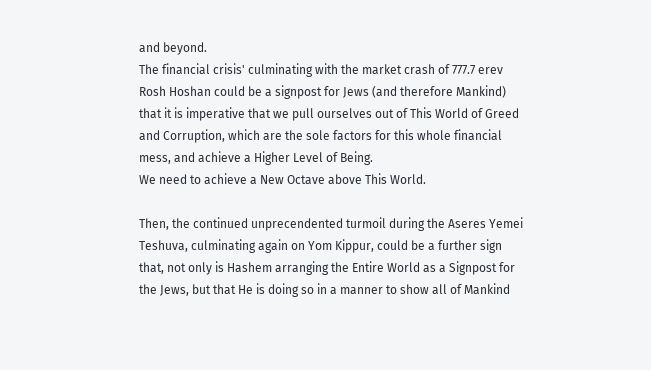and beyond.
The financial crisis' culminating with the market crash of 777.7 erev Rosh Hoshan could be a signpost for Jews (and therefore Mankind) that it is imperative that we pull ourselves out of This World of Greed and Corruption, which are the sole factors for this whole financial mess, and achieve a Higher Level of Being.
We need to achieve a New Octave above This World.

Then, the continued unprecendented turmoil during the Aseres Yemei Teshuva, culminating again on Yom Kippur, could be a further sign that, not only is Hashem arranging the Entire World as a Signpost for the Jews, but that He is doing so in a manner to show all of Mankind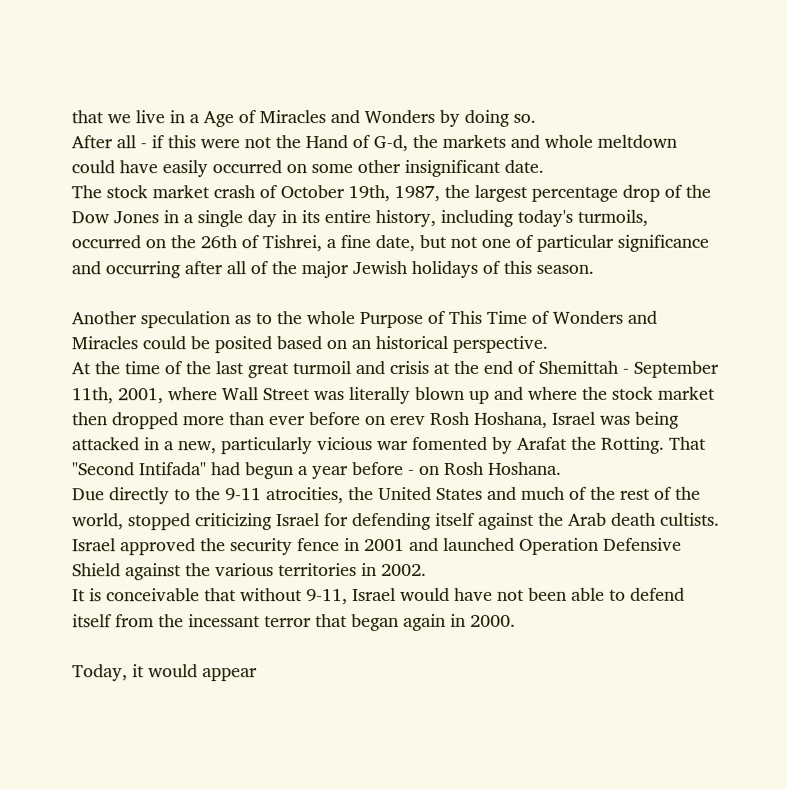that we live in a Age of Miracles and Wonders by doing so.
After all - if this were not the Hand of G-d, the markets and whole meltdown could have easily occurred on some other insignificant date.
The stock market crash of October 19th, 1987, the largest percentage drop of the Dow Jones in a single day in its entire history, including today's turmoils, occurred on the 26th of Tishrei, a fine date, but not one of particular significance and occurring after all of the major Jewish holidays of this season.

Another speculation as to the whole Purpose of This Time of Wonders and Miracles could be posited based on an historical perspective.
At the time of the last great turmoil and crisis at the end of Shemittah - September 11th, 2001, where Wall Street was literally blown up and where the stock market then dropped more than ever before on erev Rosh Hoshana, Israel was being attacked in a new, particularly vicious war fomented by Arafat the Rotting. That "Second Intifada" had begun a year before - on Rosh Hoshana.
Due directly to the 9-11 atrocities, the United States and much of the rest of the world, stopped criticizing Israel for defending itself against the Arab death cultists. Israel approved the security fence in 2001 and launched Operation Defensive Shield against the various territories in 2002.
It is conceivable that without 9-11, Israel would have not been able to defend itself from the incessant terror that began again in 2000.

Today, it would appear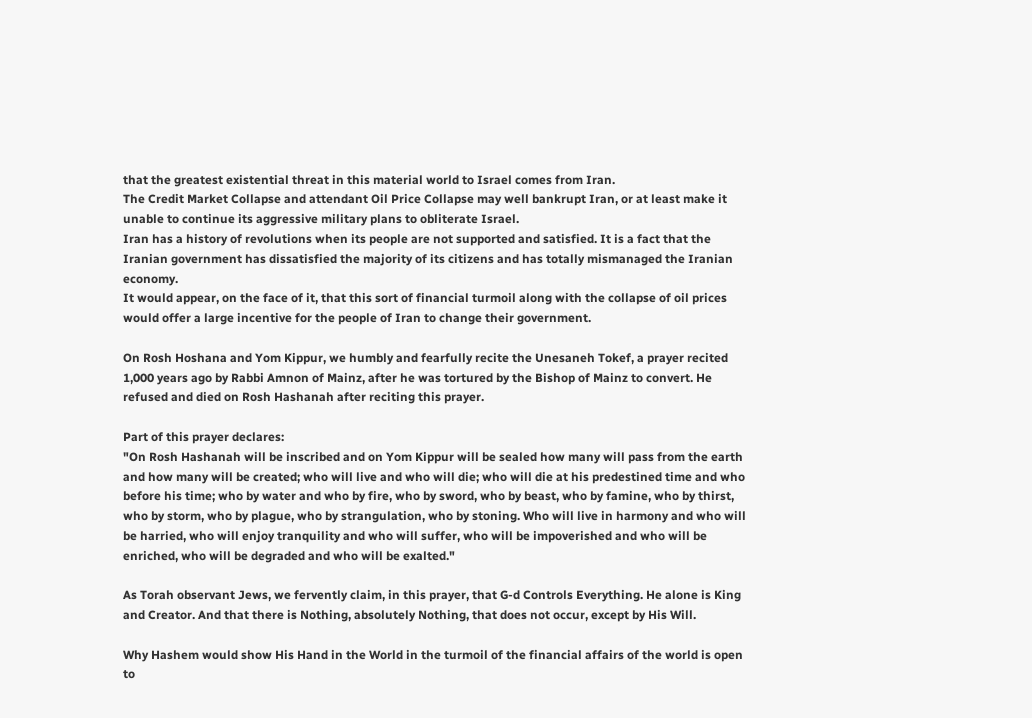that the greatest existential threat in this material world to Israel comes from Iran.
The Credit Market Collapse and attendant Oil Price Collapse may well bankrupt Iran, or at least make it unable to continue its aggressive military plans to obliterate Israel.
Iran has a history of revolutions when its people are not supported and satisfied. It is a fact that the Iranian government has dissatisfied the majority of its citizens and has totally mismanaged the Iranian economy.
It would appear, on the face of it, that this sort of financial turmoil along with the collapse of oil prices would offer a large incentive for the people of Iran to change their government.

On Rosh Hoshana and Yom Kippur, we humbly and fearfully recite the Unesaneh Tokef, a prayer recited 1,000 years ago by Rabbi Amnon of Mainz, after he was tortured by the Bishop of Mainz to convert. He refused and died on Rosh Hashanah after reciting this prayer.

Part of this prayer declares:
"On Rosh Hashanah will be inscribed and on Yom Kippur will be sealed how many will pass from the earth and how many will be created; who will live and who will die; who will die at his predestined time and who before his time; who by water and who by fire, who by sword, who by beast, who by famine, who by thirst, who by storm, who by plague, who by strangulation, who by stoning. Who will live in harmony and who will be harried, who will enjoy tranquility and who will suffer, who will be impoverished and who will be enriched, who will be degraded and who will be exalted."

As Torah observant Jews, we fervently claim, in this prayer, that G-d Controls Everything. He alone is King and Creator. And that there is Nothing, absolutely Nothing, that does not occur, except by His Will.

Why Hashem would show His Hand in the World in the turmoil of the financial affairs of the world is open to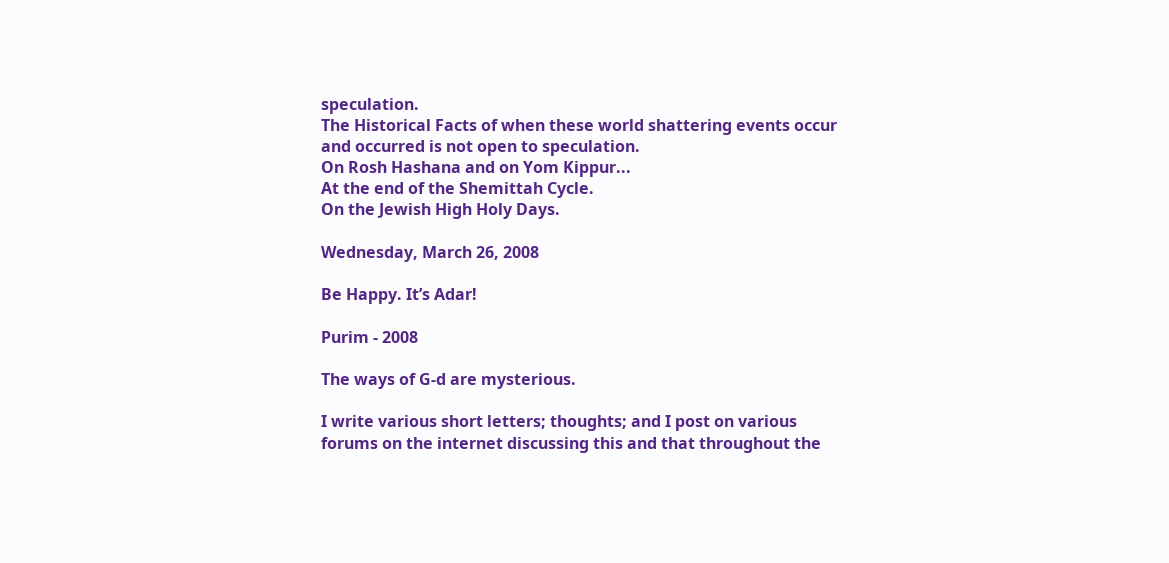speculation.
The Historical Facts of when these world shattering events occur and occurred is not open to speculation.
On Rosh Hashana and on Yom Kippur...
At the end of the Shemittah Cycle.
On the Jewish High Holy Days.

Wednesday, March 26, 2008

Be Happy. It’s Adar!

Purim - 2008

The ways of G-d are mysterious.

I write various short letters; thoughts; and I post on various forums on the internet discussing this and that throughout the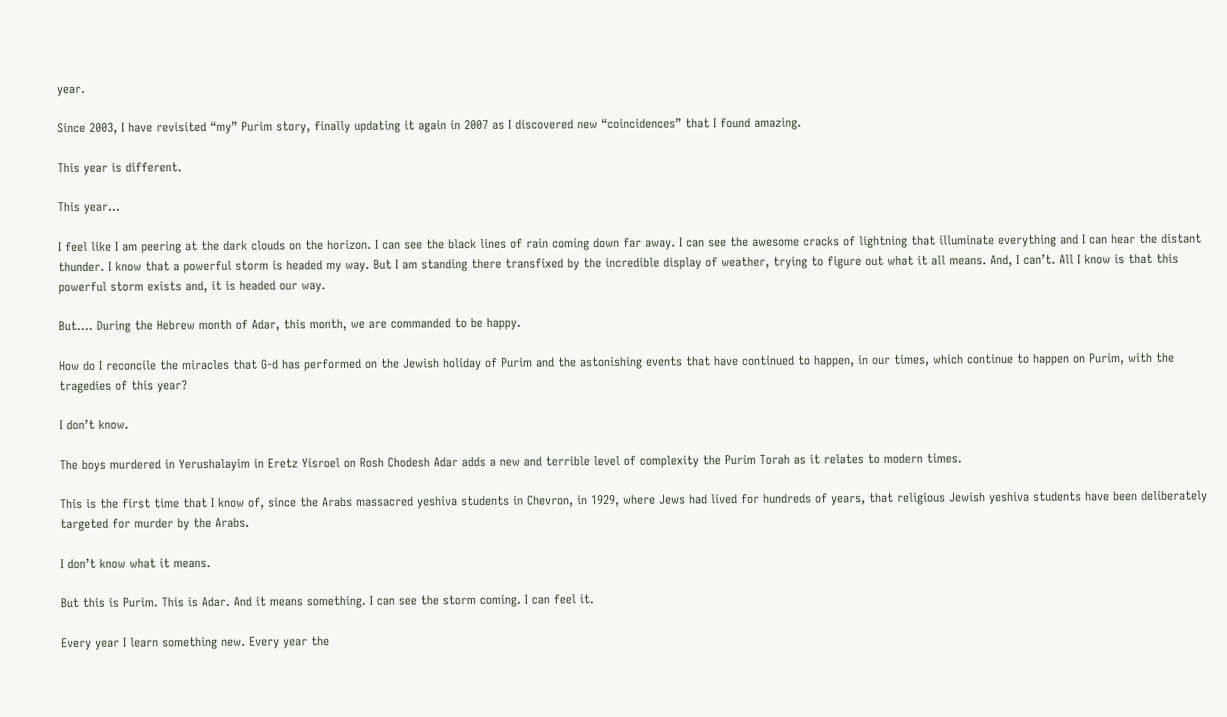year.

Since 2003, I have revisited “my” Purim story, finally updating it again in 2007 as I discovered new “coincidences” that I found amazing.

This year is different.

This year…

I feel like I am peering at the dark clouds on the horizon. I can see the black lines of rain coming down far away. I can see the awesome cracks of lightning that illuminate everything and I can hear the distant thunder. I know that a powerful storm is headed my way. But I am standing there transfixed by the incredible display of weather, trying to figure out what it all means. And, I can’t. All I know is that this powerful storm exists and, it is headed our way.

But…. During the Hebrew month of Adar, this month, we are commanded to be happy.

How do I reconcile the miracles that G-d has performed on the Jewish holiday of Purim and the astonishing events that have continued to happen, in our times, which continue to happen on Purim, with the tragedies of this year?

I don’t know.

The boys murdered in Yerushalayim in Eretz Yisroel on Rosh Chodesh Adar adds a new and terrible level of complexity the Purim Torah as it relates to modern times.

This is the first time that I know of, since the Arabs massacred yeshiva students in Chevron, in 1929, where Jews had lived for hundreds of years, that religious Jewish yeshiva students have been deliberately targeted for murder by the Arabs.

I don’t know what it means.

But this is Purim. This is Adar. And it means something. I can see the storm coming. I can feel it.

Every year I learn something new. Every year the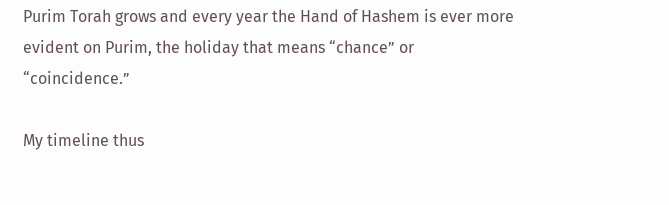Purim Torah grows and every year the Hand of Hashem is ever more evident on Purim, the holiday that means “chance” or “coincidence.”

My timeline thus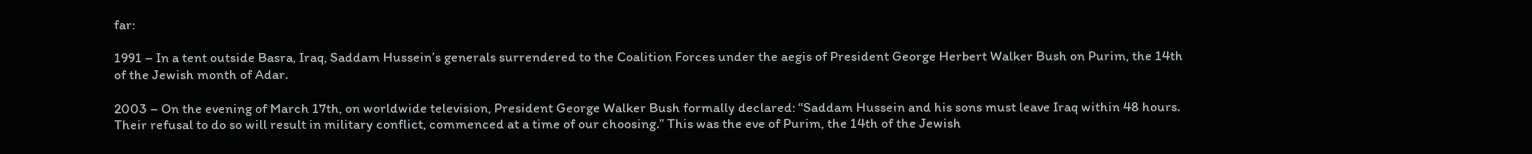far:

1991 – In a tent outside Basra, Iraq, Saddam Hussein’s generals surrendered to the Coalition Forces under the aegis of President George Herbert Walker Bush on Purim, the 14th of the Jewish month of Adar.

2003 – On the evening of March 17th, on worldwide television, President George Walker Bush formally declared: “Saddam Hussein and his sons must leave Iraq within 48 hours. Their refusal to do so will result in military conflict, commenced at a time of our choosing.” This was the eve of Purim, the 14th of the Jewish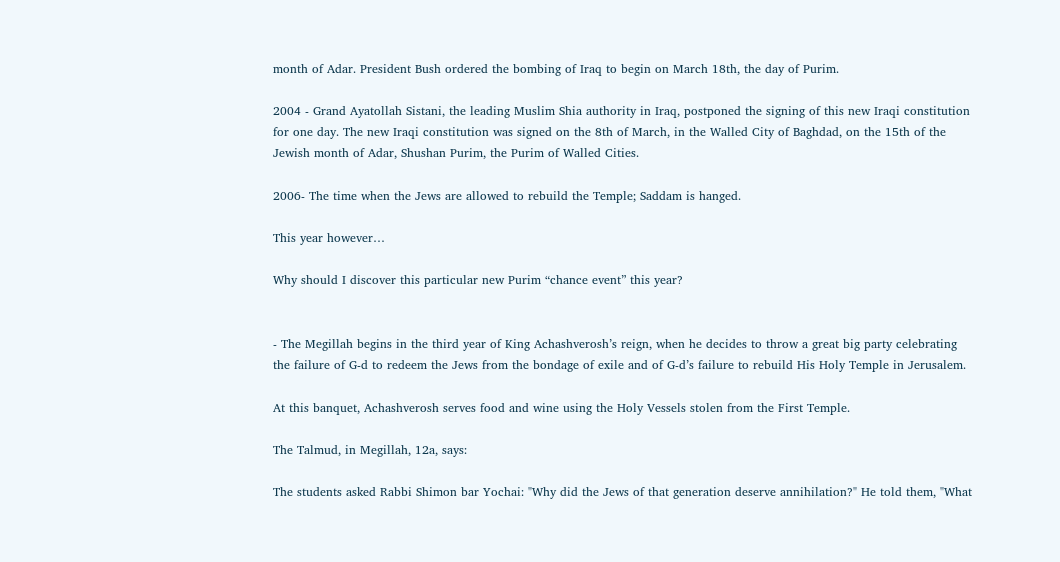month of Adar. President Bush ordered the bombing of Iraq to begin on March 18th, the day of Purim.

2004 - Grand Ayatollah Sistani, the leading Muslim Shia authority in Iraq, postponed the signing of this new Iraqi constitution for one day. The new Iraqi constitution was signed on the 8th of March, in the Walled City of Baghdad, on the 15th of the Jewish month of Adar, Shushan Purim, the Purim of Walled Cities.

2006- The time when the Jews are allowed to rebuild the Temple; Saddam is hanged.

This year however…

Why should I discover this particular new Purim “chance event” this year?


- The Megillah begins in the third year of King Achashverosh’s reign, when he decides to throw a great big party celebrating the failure of G-d to redeem the Jews from the bondage of exile and of G-d’s failure to rebuild His Holy Temple in Jerusalem.

At this banquet, Achashverosh serves food and wine using the Holy Vessels stolen from the First Temple.

The Talmud, in Megillah, 12a, says:

The students asked Rabbi Shimon bar Yochai: "Why did the Jews of that generation deserve annihilation?" He told them, "What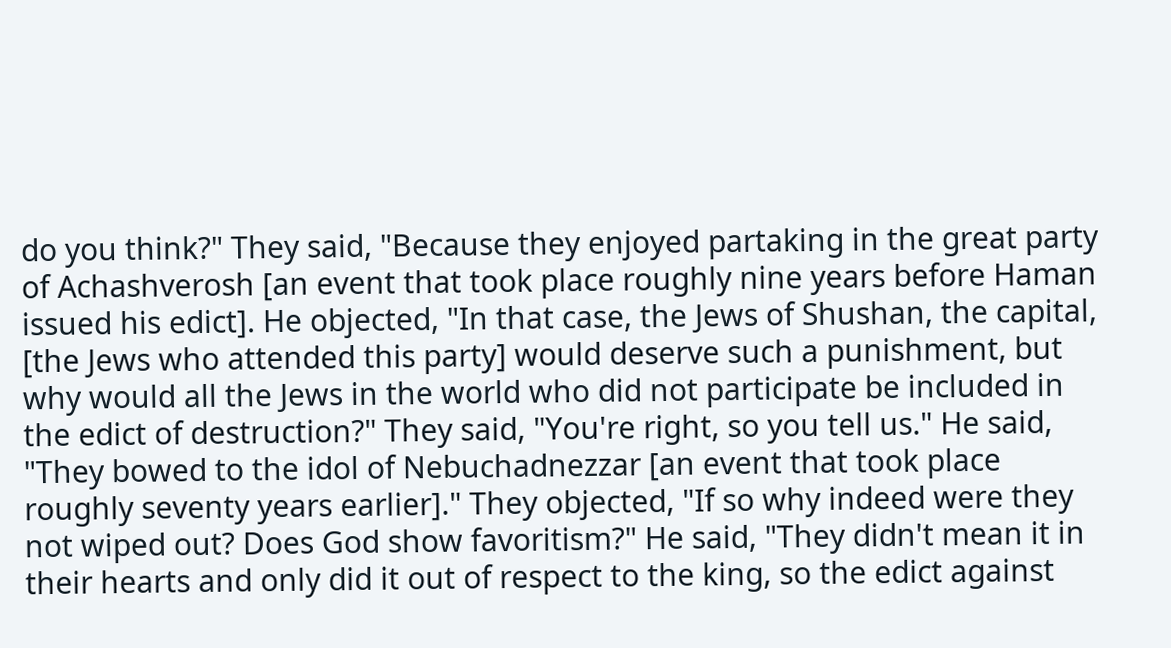do you think?" They said, "Because they enjoyed partaking in the great party of Achashverosh [an event that took place roughly nine years before Haman issued his edict]. He objected, "In that case, the Jews of Shushan, the capital, [the Jews who attended this party] would deserve such a punishment, but why would all the Jews in the world who did not participate be included in the edict of destruction?" They said, "You're right, so you tell us." He said, "They bowed to the idol of Nebuchadnezzar [an event that took place roughly seventy years earlier]." They objected, "If so why indeed were they not wiped out? Does God show favoritism?" He said, "They didn't mean it in their hearts and only did it out of respect to the king, so the edict against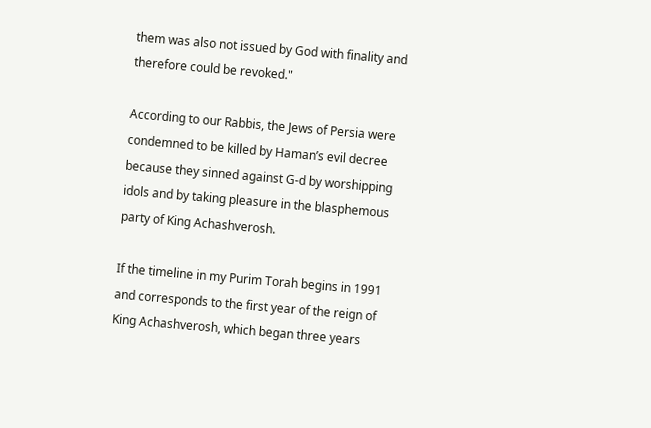them was also not issued by God with finality and therefore could be revoked."

According to our Rabbis, the Jews of Persia were condemned to be killed by Haman’s evil decree because they sinned against G-d by worshipping idols and by taking pleasure in the blasphemous party of King Achashverosh.

If the timeline in my Purim Torah begins in 1991 and corresponds to the first year of the reign of King Achashverosh, which began three years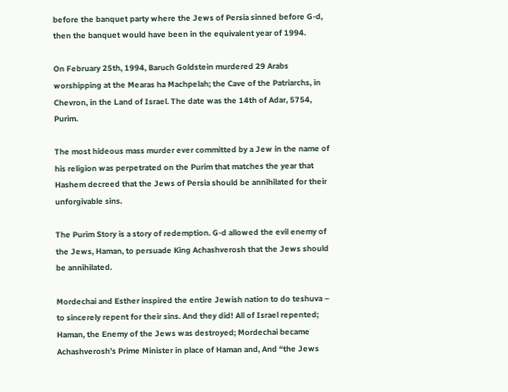before the banquet party where the Jews of Persia sinned before G-d, then the banquet would have been in the equivalent year of 1994.

On February 25th, 1994, Baruch Goldstein murdered 29 Arabs worshipping at the Mearas ha Machpelah; the Cave of the Patriarchs, in Chevron, in the Land of Israel. The date was the 14th of Adar, 5754, Purim.

The most hideous mass murder ever committed by a Jew in the name of his religion was perpetrated on the Purim that matches the year that Hashem decreed that the Jews of Persia should be annihilated for their unforgivable sins.

The Purim Story is a story of redemption. G-d allowed the evil enemy of the Jews, Haman, to persuade King Achashverosh that the Jews should be annihilated.

Mordechai and Esther inspired the entire Jewish nation to do teshuva – to sincerely repent for their sins. And they did! All of Israel repented; Haman, the Enemy of the Jews was destroyed; Mordechai became Achashverosh’s Prime Minister in place of Haman and, And “the Jews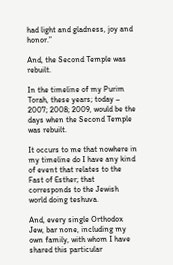had light and gladness, joy and honor.”

And, the Second Temple was rebuilt.

In the timeline of my Purim Torah, these years; today – 2007; 2008; 2009, would be the days when the Second Temple was rebuilt.

It occurs to me that nowhere in my timeline do I have any kind of event that relates to the Fast of Esther; that corresponds to the Jewish world doing teshuva.

And, every single Orthodox Jew, bar none, including my own family, with whom I have shared this particular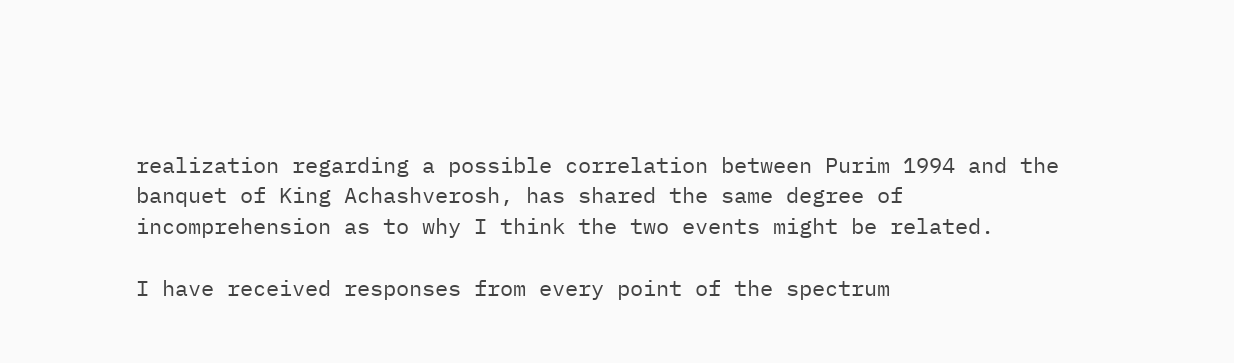realization regarding a possible correlation between Purim 1994 and the banquet of King Achashverosh, has shared the same degree of incomprehension as to why I think the two events might be related.

I have received responses from every point of the spectrum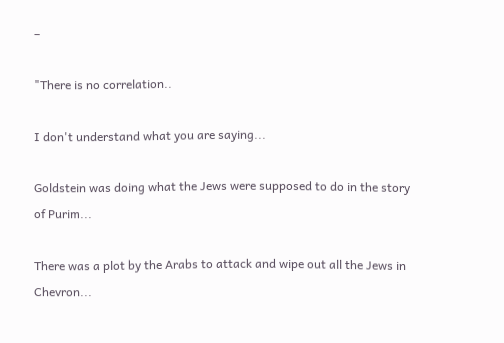–

"There is no correlation..

I don't understand what you are saying...

Goldstein was doing what the Jews were supposed to do in the story of Purim...

There was a plot by the Arabs to attack and wipe out all the Jews in Chevron...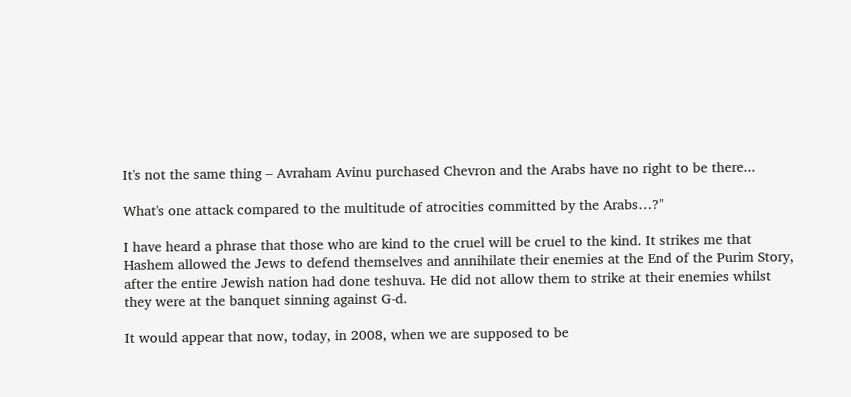It's not the same thing – Avraham Avinu purchased Chevron and the Arabs have no right to be there...

What's one attack compared to the multitude of atrocities committed by the Arabs…?"

I have heard a phrase that those who are kind to the cruel will be cruel to the kind. It strikes me that Hashem allowed the Jews to defend themselves and annihilate their enemies at the End of the Purim Story, after the entire Jewish nation had done teshuva. He did not allow them to strike at their enemies whilst they were at the banquet sinning against G-d.

It would appear that now, today, in 2008, when we are supposed to be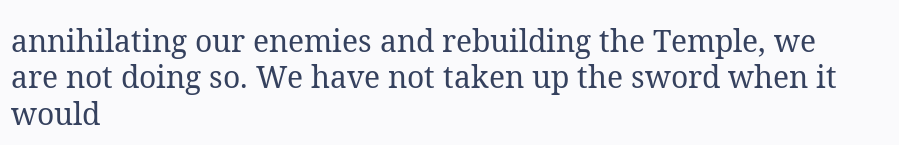annihilating our enemies and rebuilding the Temple, we are not doing so. We have not taken up the sword when it would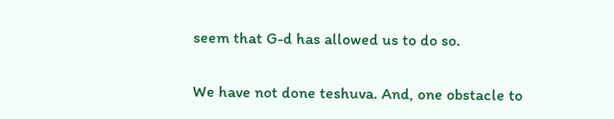seem that G-d has allowed us to do so.

We have not done teshuva. And, one obstacle to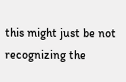this might just be not recognizing the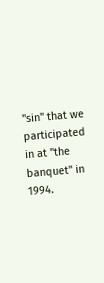"sin" that we participated in at "the banquet" in 1994.